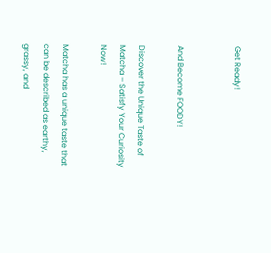Get Ready!


And Become FOODY!

Discover the Unique Taste of Matcha – Satisfy Your Curiosity Now!

Matcha has a unique taste that can be described as earthy, grassy, and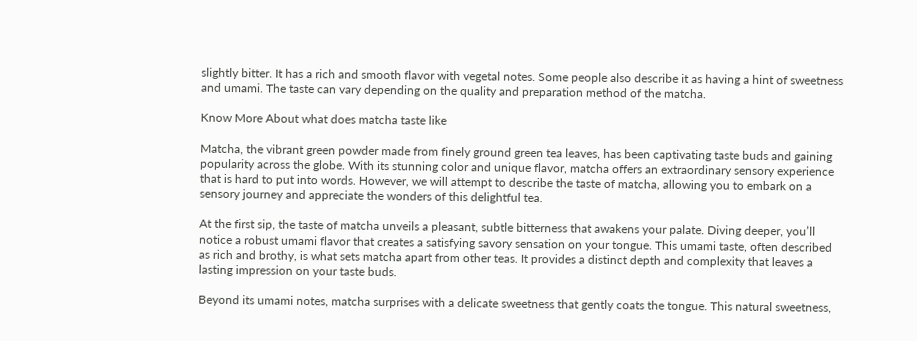slightly bitter. It has a rich and smooth flavor with vegetal notes. Some people also describe it as having a hint of sweetness and umami. The taste can vary depending on the quality and preparation method of the matcha.

Know More About what does matcha taste like

Matcha, the vibrant green powder made from finely ground green tea leaves, has been captivating taste buds and gaining popularity across the globe. With its stunning color and unique flavor, matcha offers an extraordinary sensory experience that is hard to put into words. However, we will attempt to describe the taste of matcha, allowing you to embark on a sensory journey and appreciate the wonders of this delightful tea.

At the first sip, the taste of matcha unveils a pleasant, subtle bitterness that awakens your palate. Diving deeper, you’ll notice a robust umami flavor that creates a satisfying savory sensation on your tongue. This umami taste, often described as rich and brothy, is what sets matcha apart from other teas. It provides a distinct depth and complexity that leaves a lasting impression on your taste buds.

Beyond its umami notes, matcha surprises with a delicate sweetness that gently coats the tongue. This natural sweetness,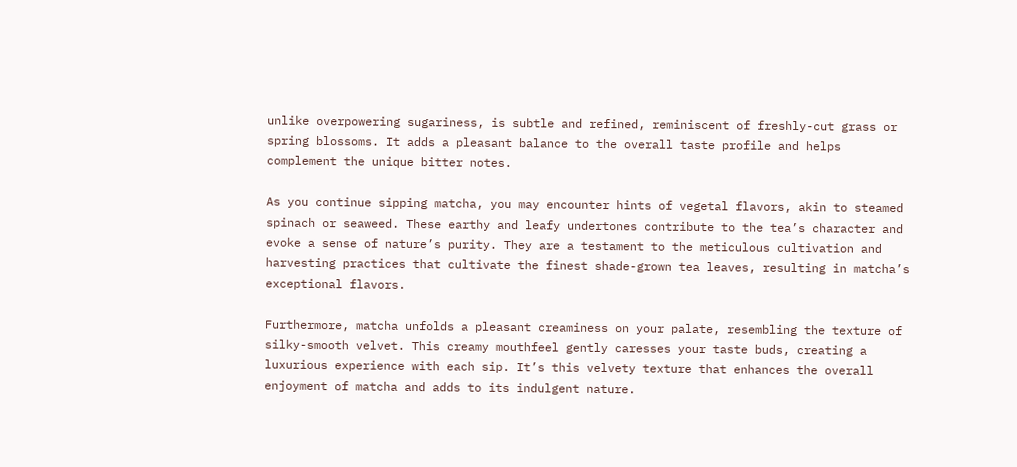unlike overpowering sugariness, is subtle and refined, reminiscent of freshly-cut grass or spring blossoms. It adds a pleasant balance to the overall taste profile and helps complement the unique bitter notes.

As you continue sipping matcha, you may encounter hints of vegetal flavors, akin to steamed spinach or seaweed. These earthy and leafy undertones contribute to the tea’s character and evoke a sense of nature’s purity. They are a testament to the meticulous cultivation and harvesting practices that cultivate the finest shade-grown tea leaves, resulting in matcha’s exceptional flavors.

Furthermore, matcha unfolds a pleasant creaminess on your palate, resembling the texture of silky-smooth velvet. This creamy mouthfeel gently caresses your taste buds, creating a luxurious experience with each sip. It’s this velvety texture that enhances the overall enjoyment of matcha and adds to its indulgent nature.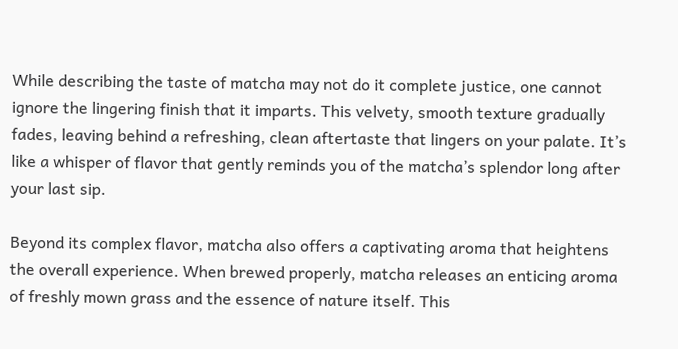While describing the taste of matcha may not do it complete justice, one cannot ignore the lingering finish that it imparts. This velvety, smooth texture gradually fades, leaving behind a refreshing, clean aftertaste that lingers on your palate. It’s like a whisper of flavor that gently reminds you of the matcha’s splendor long after your last sip.

Beyond its complex flavor, matcha also offers a captivating aroma that heightens the overall experience. When brewed properly, matcha releases an enticing aroma of freshly mown grass and the essence of nature itself. This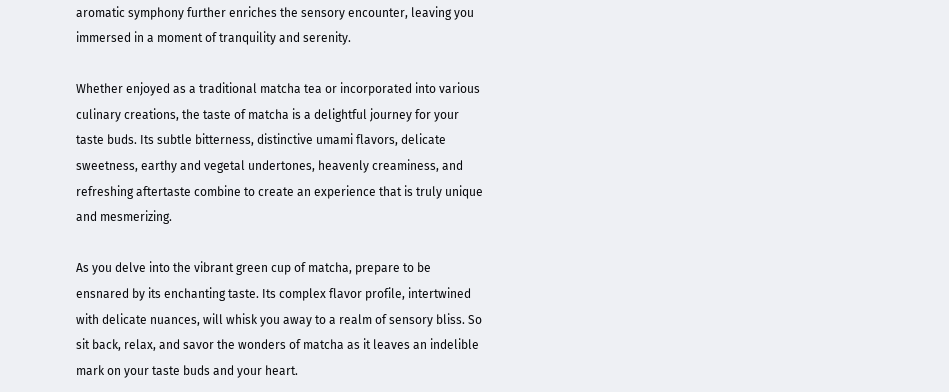aromatic symphony further enriches the sensory encounter, leaving you immersed in a moment of tranquility and serenity.

Whether enjoyed as a traditional matcha tea or incorporated into various culinary creations, the taste of matcha is a delightful journey for your taste buds. Its subtle bitterness, distinctive umami flavors, delicate sweetness, earthy and vegetal undertones, heavenly creaminess, and refreshing aftertaste combine to create an experience that is truly unique and mesmerizing.

As you delve into the vibrant green cup of matcha, prepare to be ensnared by its enchanting taste. Its complex flavor profile, intertwined with delicate nuances, will whisk you away to a realm of sensory bliss. So sit back, relax, and savor the wonders of matcha as it leaves an indelible mark on your taste buds and your heart.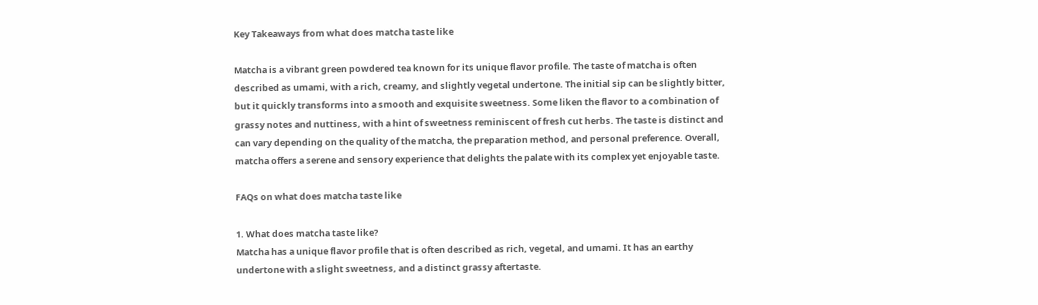Key Takeaways from what does matcha taste like

Matcha is a vibrant green powdered tea known for its unique flavor profile. The taste of matcha is often described as umami, with a rich, creamy, and slightly vegetal undertone. The initial sip can be slightly bitter, but it quickly transforms into a smooth and exquisite sweetness. Some liken the flavor to a combination of grassy notes and nuttiness, with a hint of sweetness reminiscent of fresh cut herbs. The taste is distinct and can vary depending on the quality of the matcha, the preparation method, and personal preference. Overall, matcha offers a serene and sensory experience that delights the palate with its complex yet enjoyable taste.

FAQs on what does matcha taste like

1. What does matcha taste like?
Matcha has a unique flavor profile that is often described as rich, vegetal, and umami. It has an earthy undertone with a slight sweetness, and a distinct grassy aftertaste.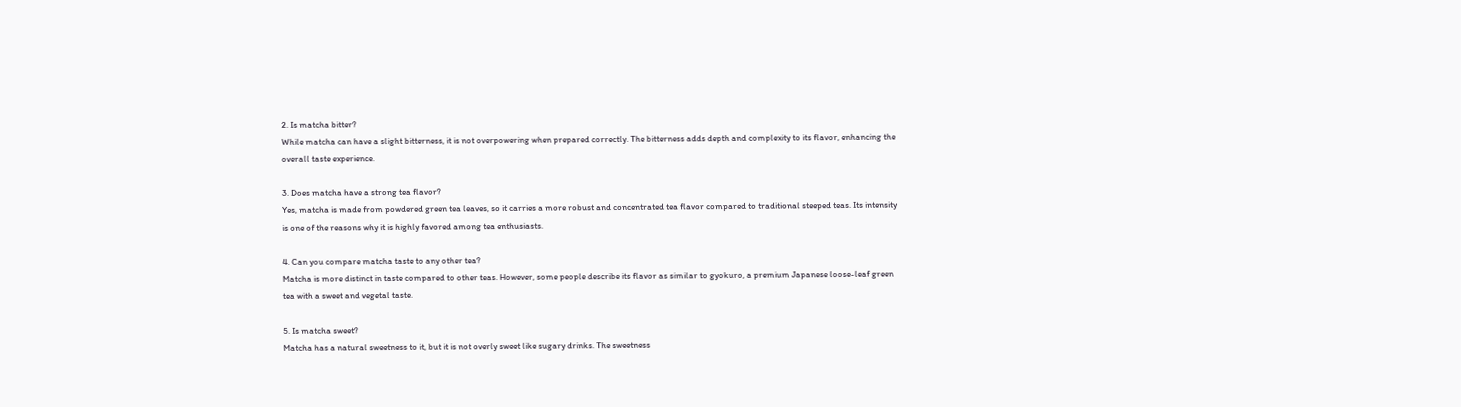2. Is matcha bitter?
While matcha can have a slight bitterness, it is not overpowering when prepared correctly. The bitterness adds depth and complexity to its flavor, enhancing the overall taste experience.

3. Does matcha have a strong tea flavor?
Yes, matcha is made from powdered green tea leaves, so it carries a more robust and concentrated tea flavor compared to traditional steeped teas. Its intensity is one of the reasons why it is highly favored among tea enthusiasts.

4. Can you compare matcha taste to any other tea?
Matcha is more distinct in taste compared to other teas. However, some people describe its flavor as similar to gyokuro, a premium Japanese loose-leaf green tea with a sweet and vegetal taste.

5. Is matcha sweet?
Matcha has a natural sweetness to it, but it is not overly sweet like sugary drinks. The sweetness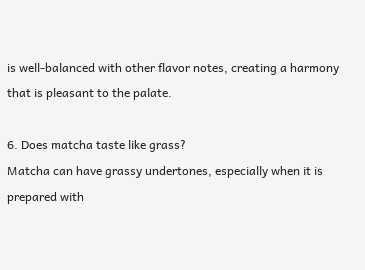is well-balanced with other flavor notes, creating a harmony that is pleasant to the palate.

6. Does matcha taste like grass?
Matcha can have grassy undertones, especially when it is prepared with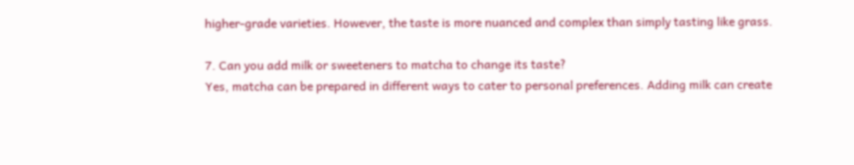higher-grade varieties. However, the taste is more nuanced and complex than simply tasting like grass.

7. Can you add milk or sweeteners to matcha to change its taste?
Yes, matcha can be prepared in different ways to cater to personal preferences. Adding milk can create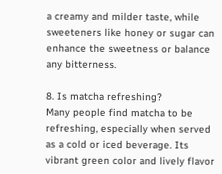a creamy and milder taste, while sweeteners like honey or sugar can enhance the sweetness or balance any bitterness.

8. Is matcha refreshing?
Many people find matcha to be refreshing, especially when served as a cold or iced beverage. Its vibrant green color and lively flavor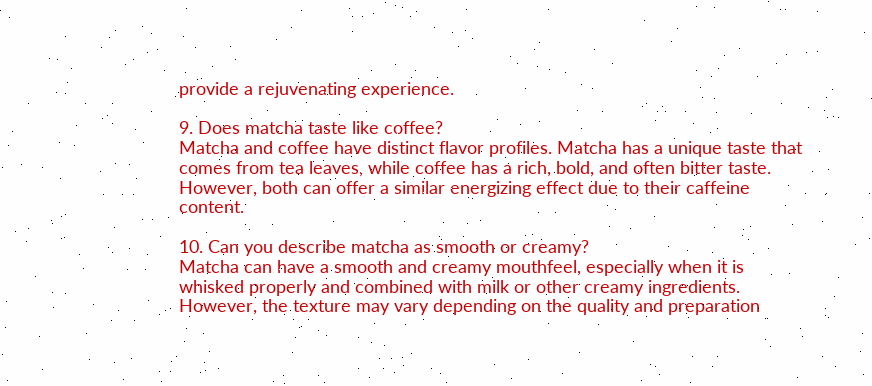provide a rejuvenating experience.

9. Does matcha taste like coffee?
Matcha and coffee have distinct flavor profiles. Matcha has a unique taste that comes from tea leaves, while coffee has a rich, bold, and often bitter taste. However, both can offer a similar energizing effect due to their caffeine content.

10. Can you describe matcha as smooth or creamy?
Matcha can have a smooth and creamy mouthfeel, especially when it is whisked properly and combined with milk or other creamy ingredients. However, the texture may vary depending on the quality and preparation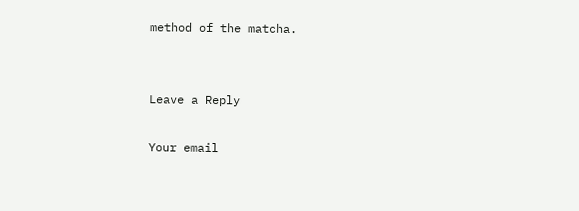method of the matcha.


Leave a Reply

Your email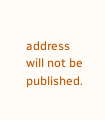address will not be published.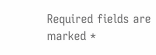Required fields are marked *